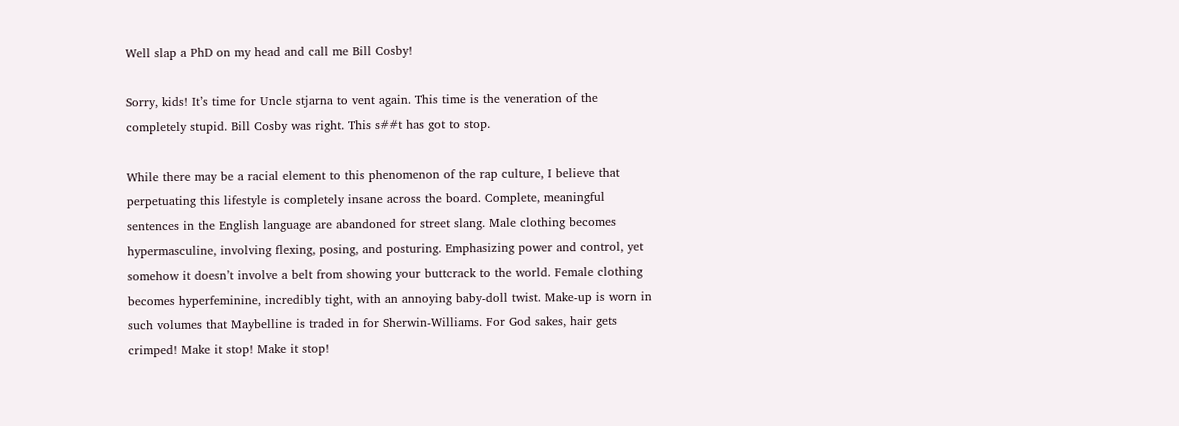Well slap a PhD on my head and call me Bill Cosby!

Sorry, kids! It’s time for Uncle stjarna to vent again. This time is the veneration of the completely stupid. Bill Cosby was right. This s##t has got to stop.

While there may be a racial element to this phenomenon of the rap culture, I believe that perpetuating this lifestyle is completely insane across the board. Complete, meaningful sentences in the English language are abandoned for street slang. Male clothing becomes hypermasculine, involving flexing, posing, and posturing. Emphasizing power and control, yet somehow it doesn’t involve a belt from showing your buttcrack to the world. Female clothing becomes hyperfeminine, incredibly tight, with an annoying baby-doll twist. Make-up is worn in such volumes that Maybelline is traded in for Sherwin-Williams. For God sakes, hair gets crimped! Make it stop! Make it stop!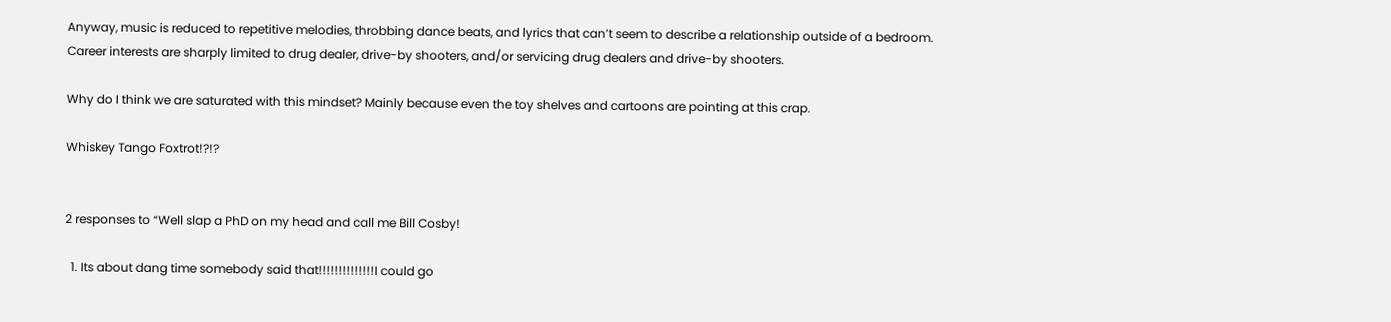Anyway, music is reduced to repetitive melodies, throbbing dance beats, and lyrics that can’t seem to describe a relationship outside of a bedroom. Career interests are sharply limited to drug dealer, drive-by shooters, and/or servicing drug dealers and drive-by shooters.

Why do I think we are saturated with this mindset? Mainly because even the toy shelves and cartoons are pointing at this crap.

Whiskey Tango Foxtrot!?!?


2 responses to “Well slap a PhD on my head and call me Bill Cosby!

  1. Its about dang time somebody said that!!!!!!!!!!!!!!I could go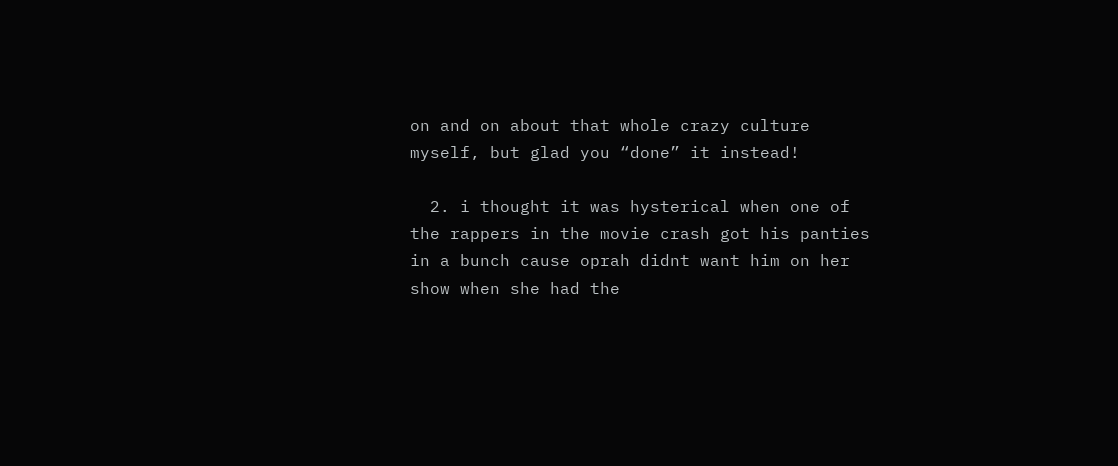on and on about that whole crazy culture myself, but glad you “done” it instead!

  2. i thought it was hysterical when one of the rappers in the movie crash got his panties in a bunch cause oprah didnt want him on her show when she had the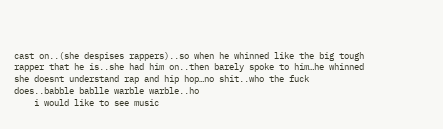cast on..(she despises rappers)..so when he whinned like the big tough rapper that he is..she had him on..then barely spoke to him…he whinned she doesnt understand rap and hip hop…no shit..who the fuck does..babble bablle warble warble..ho
    i would like to see music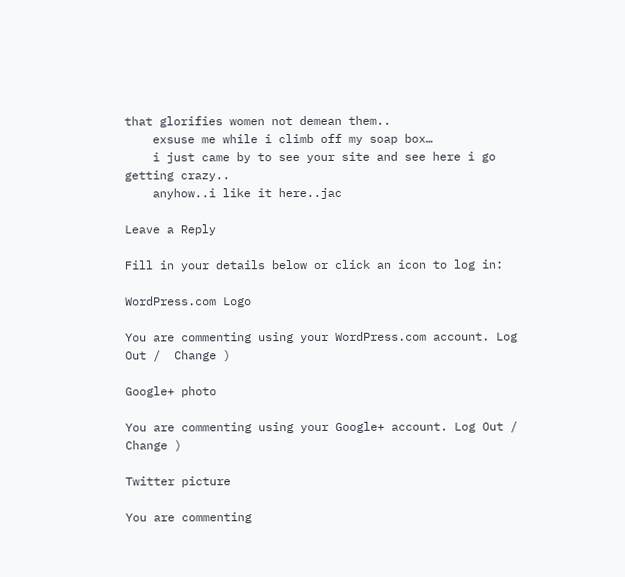that glorifies women not demean them..
    exsuse me while i climb off my soap box…
    i just came by to see your site and see here i go getting crazy..
    anyhow..i like it here..jac

Leave a Reply

Fill in your details below or click an icon to log in:

WordPress.com Logo

You are commenting using your WordPress.com account. Log Out /  Change )

Google+ photo

You are commenting using your Google+ account. Log Out /  Change )

Twitter picture

You are commenting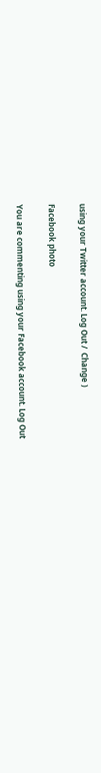using your Twitter account. Log Out /  Change )

Facebook photo

You are commenting using your Facebook account. Log Out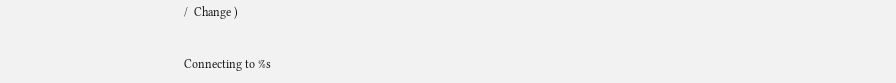/  Change )


Connecting to %s